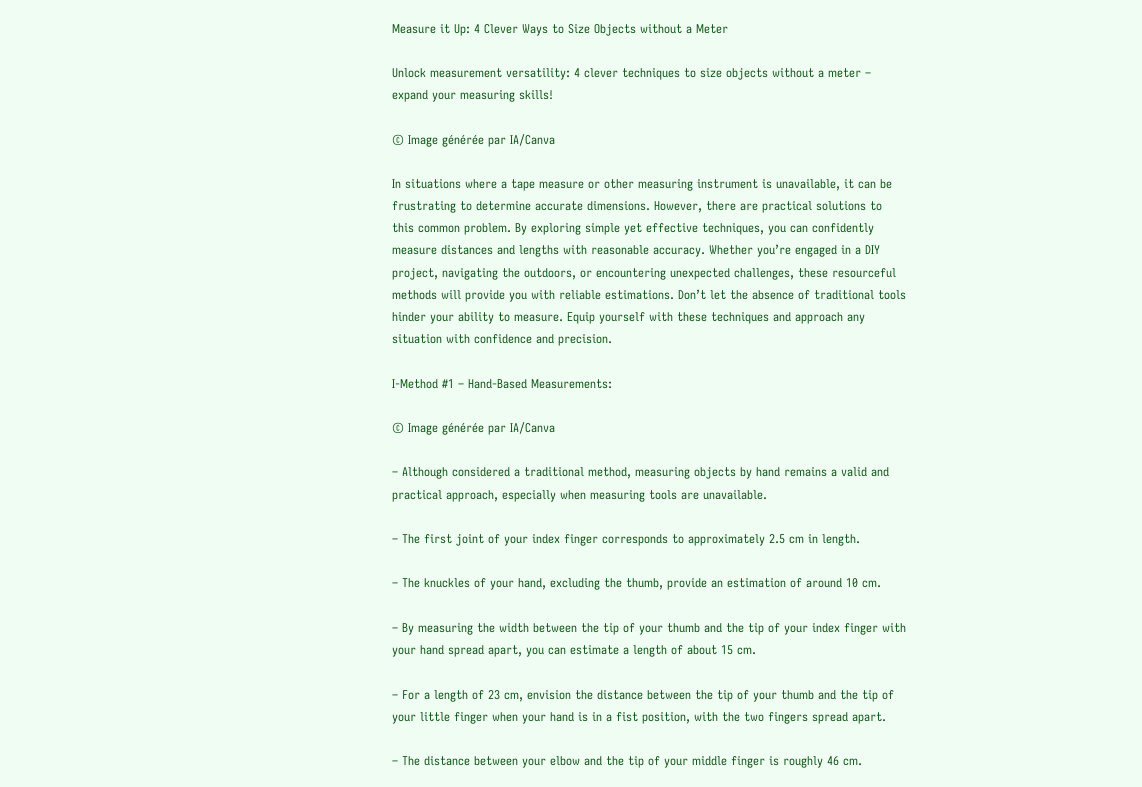Measure it Up: 4 Clever Ways to Size Objects without a Meter

Unlock measurement versatility: 4 clever techniques to size objects without a meter – expand your measuring skills!

© Image générée par IA/Canva

In situations where a tape measure or other measuring instrument is unavailable, it can be frustrating to determine accurate dimensions. However, there are practical solutions to this common problem. By exploring simple yet effective techniques, you can confidently measure distances and lengths with reasonable accuracy. Whether you’re engaged in a DIY project, navigating the outdoors, or encountering unexpected challenges, these resourceful methods will provide you with reliable estimations. Don’t let the absence of traditional tools hinder your ability to measure. Equip yourself with these techniques and approach any situation with confidence and precision.

I-Method #1 – Hand-Based Measurements:

© Image générée par IA/Canva

– Although considered a traditional method, measuring objects by hand remains a valid and practical approach, especially when measuring tools are unavailable.

– The first joint of your index finger corresponds to approximately 2.5 cm in length.

– The knuckles of your hand, excluding the thumb, provide an estimation of around 10 cm.

– By measuring the width between the tip of your thumb and the tip of your index finger with your hand spread apart, you can estimate a length of about 15 cm.

– For a length of 23 cm, envision the distance between the tip of your thumb and the tip of your little finger when your hand is in a fist position, with the two fingers spread apart.

– The distance between your elbow and the tip of your middle finger is roughly 46 cm.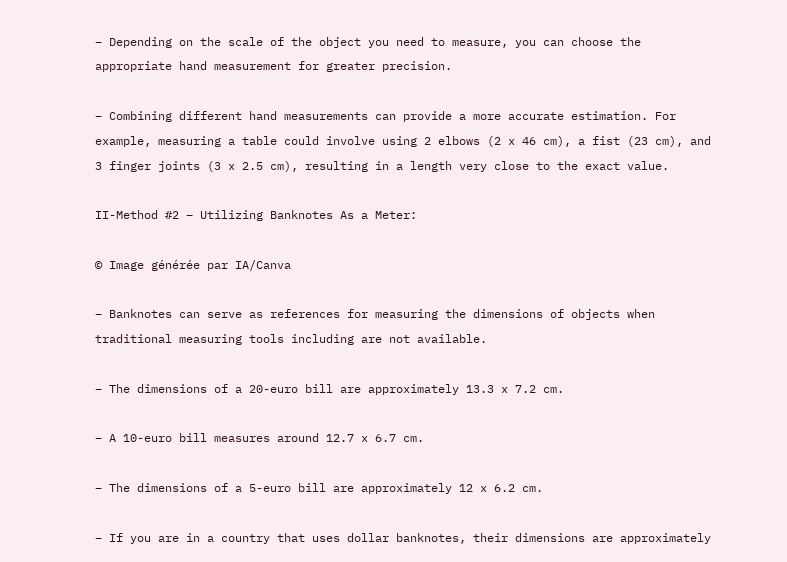– Depending on the scale of the object you need to measure, you can choose the appropriate hand measurement for greater precision.

– Combining different hand measurements can provide a more accurate estimation. For example, measuring a table could involve using 2 elbows (2 x 46 cm), a fist (23 cm), and 3 finger joints (3 x 2.5 cm), resulting in a length very close to the exact value.

II-Method #2 – Utilizing Banknotes As a Meter:

© Image générée par IA/Canva

– Banknotes can serve as references for measuring the dimensions of objects when traditional measuring tools including are not available.

– The dimensions of a 20-euro bill are approximately 13.3 x 7.2 cm.

– A 10-euro bill measures around 12.7 x 6.7 cm.

– The dimensions of a 5-euro bill are approximately 12 x 6.2 cm.

– If you are in a country that uses dollar banknotes, their dimensions are approximately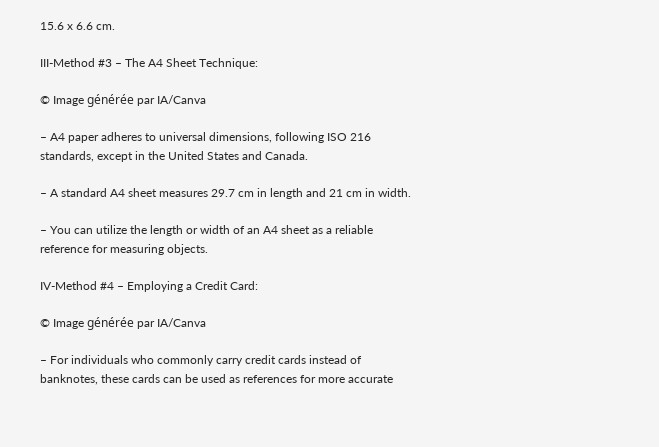15.6 x 6.6 cm.

III-Method #3 – The A4 Sheet Technique:

© Image générée par IA/Canva

– A4 paper adheres to universal dimensions, following ISO 216 standards, except in the United States and Canada.

– A standard A4 sheet measures 29.7 cm in length and 21 cm in width.

– You can utilize the length or width of an A4 sheet as a reliable reference for measuring objects.

IV-Method #4 – Employing a Credit Card:

© Image générée par IA/Canva

– For individuals who commonly carry credit cards instead of banknotes, these cards can be used as references for more accurate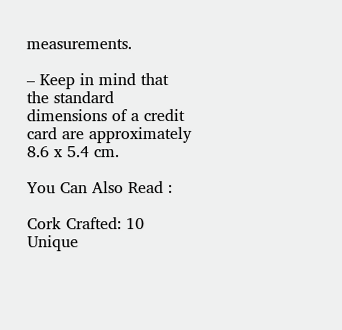measurements.

– Keep in mind that the standard dimensions of a credit card are approximately 8.6 x 5.4 cm.

You Can Also Read :

Cork Crafted: 10 Unique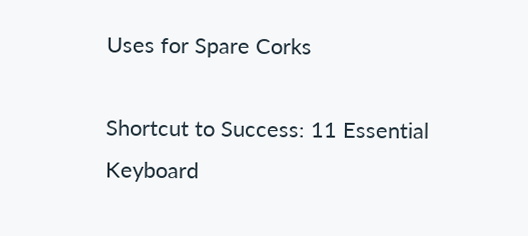Uses for Spare Corks

Shortcut to Success: 11 Essential Keyboard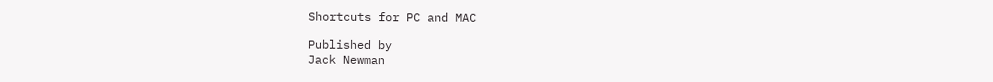Shortcuts for PC and MAC

Published by
Jack Newman